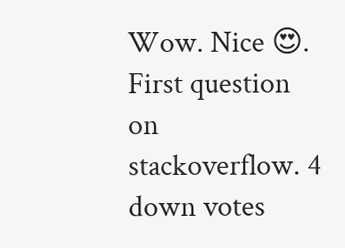Wow. Nice 😍. First question on stackoverflow. 4 down votes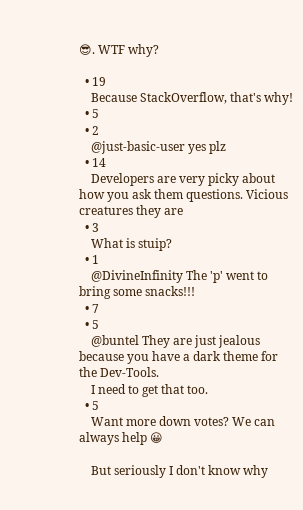😎. WTF why?

  • 19
    Because StackOverflow, that's why!
  • 5
  • 2
    @just-basic-user yes plz
  • 14
    Developers are very picky about how you ask them questions. Vicious creatures they are
  • 3
    What is stuip?
  • 1
    @DivineInfinity The 'p' went to bring some snacks!!!
  • 7
  • 5
    @buntel They are just jealous because you have a dark theme for the Dev-Tools.
    I need to get that too.
  • 5
    Want more down votes? We can always help 😀

    But seriously I don't know why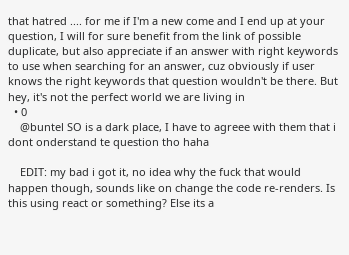that hatred .... for me if I'm a new come and I end up at your question, I will for sure benefit from the link of possible duplicate, but also appreciate if an answer with right keywords to use when searching for an answer, cuz obviously if user knows the right keywords that question wouldn't be there. But hey, it's not the perfect world we are living in
  • 0
    @buntel SO is a dark place, I have to agreee with them that i dont onderstand te question tho haha

    EDIT: my bad i got it, no idea why the fuck that would happen though, sounds like on change the code re-renders. Is this using react or something? Else its a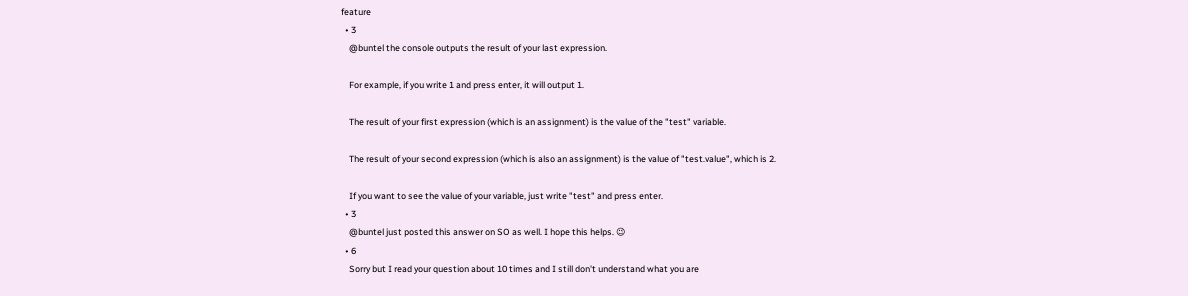feature
  • 3
    @buntel the console outputs the result of your last expression.

    For example, if you write 1 and press enter, it will output 1.

    The result of your first expression (which is an assignment) is the value of the "test" variable.

    The result of your second expression (which is also an assignment) is the value of "test.value", which is 2.

    If you want to see the value of your variable, just write "test" and press enter.
  • 3
    @buntel just posted this answer on SO as well. I hope this helps. 😉
  • 6
    Sorry but I read your question about 10 times and I still don't understand what you are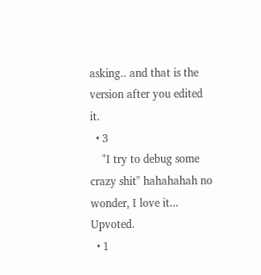asking.. and that is the version after you edited it.
  • 3
    "I try to debug some crazy shit" hahahahah no wonder, I love it... Upvoted.
  • 1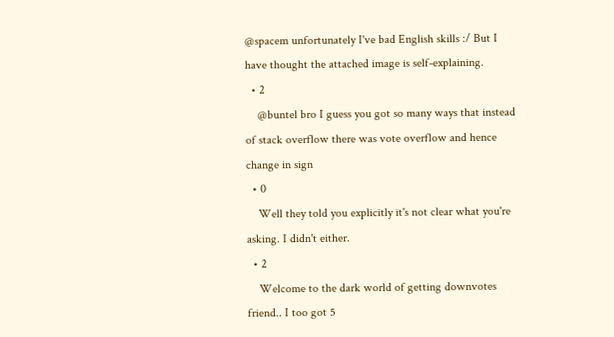@spacem unfortunately I've bad English skills :/ But I have thought the attached image is self-explaining.
  • 2
    @buntel bro I guess you got so many ways that instead of stack overflow there was vote overflow and hence change in sign
  • 0
    Well they told you explicitly it's not clear what you're asking. I didn't either.
  • 2
    Welcome to the dark world of getting downvotes friend.. I too got 5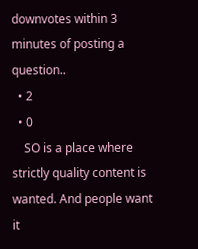downvotes within 3 minutes of posting a question..
  • 2
  • 0
    SO is a place where strictly quality content is wanted. And people want it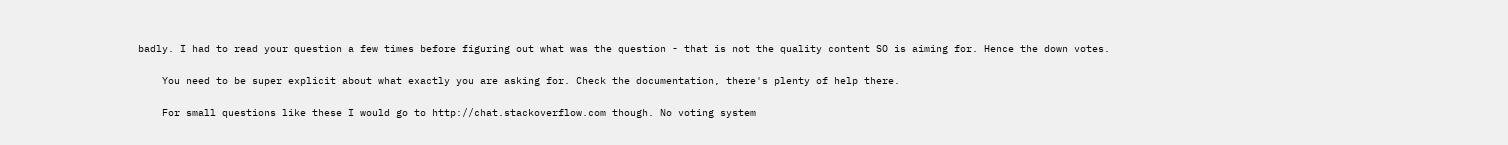badly. I had to read your question a few times before figuring out what was the question - that is not the quality content SO is aiming for. Hence the down votes.

    You need to be super explicit about what exactly you are asking for. Check the documentation, there's plenty of help there.

    For small questions like these I would go to http://chat.stackoverflow.com though. No voting system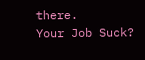there.
Your Job Suck?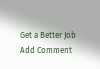Get a Better Job
Add Comment